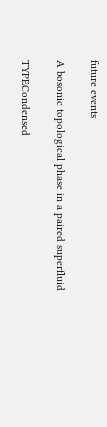future events

A bosonic topological phase in a paired superfluid

TYPECondensed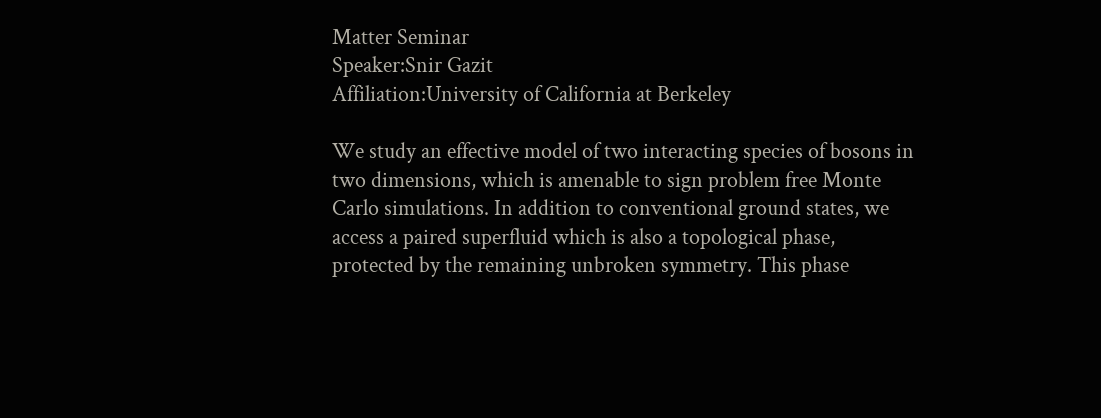Matter Seminar
Speaker:Snir Gazit
Affiliation:University of California at Berkeley

We study an effective model of two interacting species of bosons in two dimensions, which is amenable to sign problem free Monte Carlo simulations. In addition to conventional ground states, we access a paired superfluid which is also a topological phase, protected by the remaining unbroken symmetry. This phase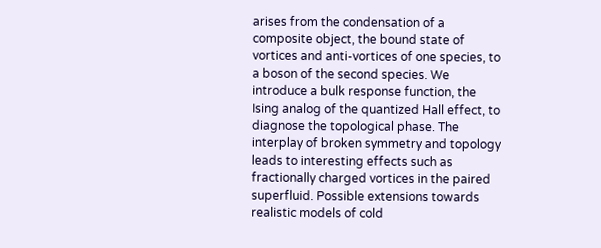arises from the condensation of a composite object, the bound state of vortices and anti-vortices of one species, to a boson of the second species. We introduce a bulk response function, the Ising analog of the quantized Hall effect, to diagnose the topological phase. The interplay of broken symmetry and topology leads to interesting effects such as fractionally charged vortices in the paired superfluid. Possible extensions towards realistic models of cold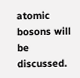atomic bosons will be discussed.